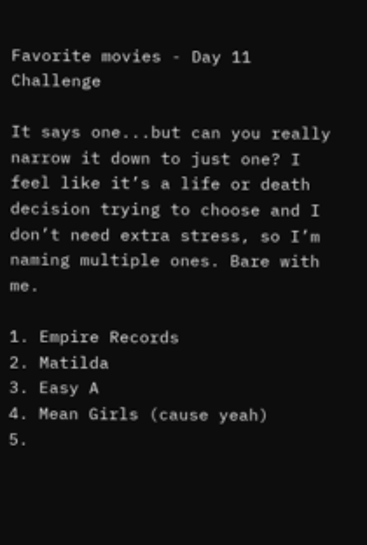Favorite movies - Day 11 Challenge

It says one...but can you really narrow it down to just one? I feel like it’s a life or death decision trying to choose and I don’t need extra stress, so I’m naming multiple ones. Bare with me.

1. Empire Records
2. Matilda
3. Easy A
4. Mean Girls (cause yeah)
5.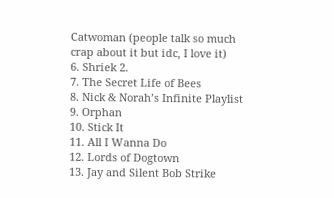Catwoman (people talk so much crap about it but idc, I love it)
6. Shriek 2.
7. The Secret Life of Bees
8. Nick & Norah’s Infinite Playlist
9. Orphan
10. Stick It
11. All I Wanna Do
12. Lords of Dogtown
13. Jay and Silent Bob Strike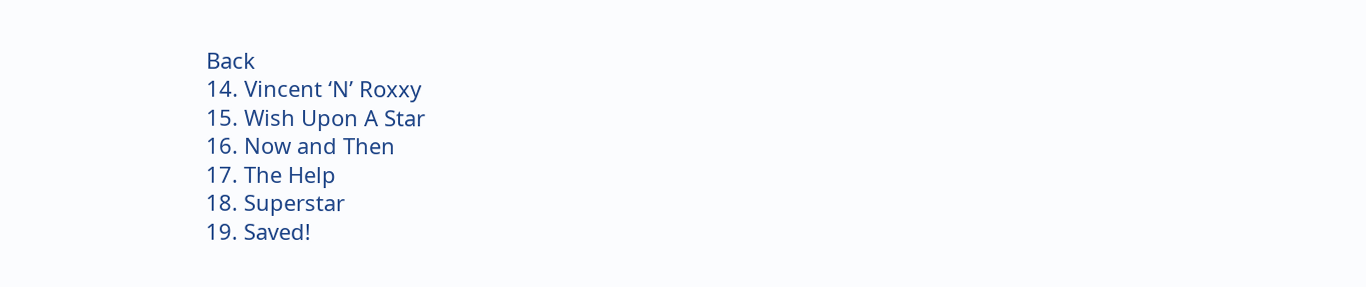Back
14. Vincent ‘N’ Roxxy
15. Wish Upon A Star
16. Now and Then
17. The Help
18. Superstar
19. Saved!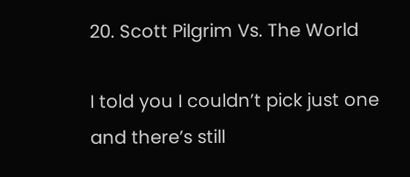20. Scott Pilgrim Vs. The World

I told you I couldn’t pick just one and there’s still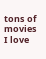tons of movies I love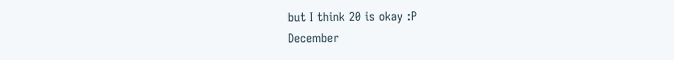but I think 20 is okay :P
December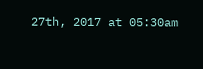27th, 2017 at 05:30am